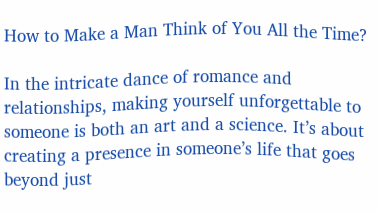How to Make a Man Think of You All the Time?

In the intricate dance of romance and relationships, making yourself unforgettable to someone is both an art and a science. It’s about creating a presence in someone’s life that goes beyond just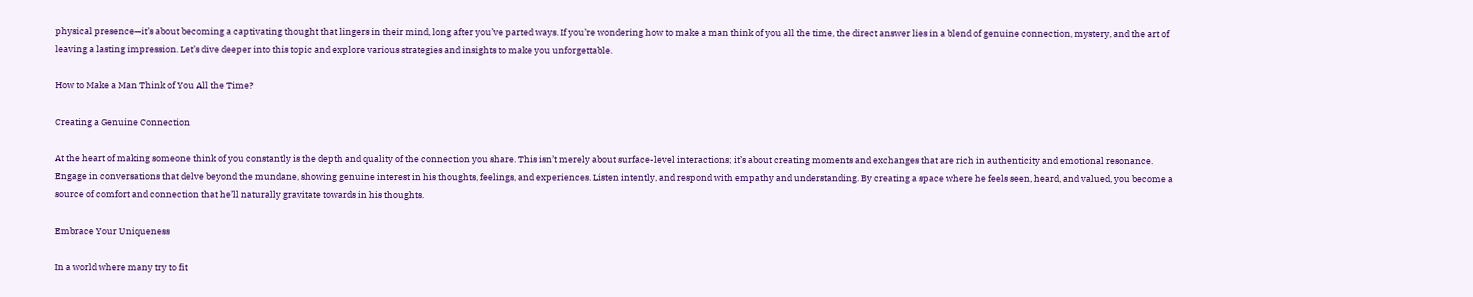physical presence—it’s about becoming a captivating thought that lingers in their mind, long after you’ve parted ways. If you’re wondering how to make a man think of you all the time, the direct answer lies in a blend of genuine connection, mystery, and the art of leaving a lasting impression. Let’s dive deeper into this topic and explore various strategies and insights to make you unforgettable.

How to Make a Man Think of You All the Time?

Creating a Genuine Connection

At the heart of making someone think of you constantly is the depth and quality of the connection you share. This isn’t merely about surface-level interactions; it’s about creating moments and exchanges that are rich in authenticity and emotional resonance. Engage in conversations that delve beyond the mundane, showing genuine interest in his thoughts, feelings, and experiences. Listen intently, and respond with empathy and understanding. By creating a space where he feels seen, heard, and valued, you become a source of comfort and connection that he’ll naturally gravitate towards in his thoughts.

Embrace Your Uniqueness

In a world where many try to fit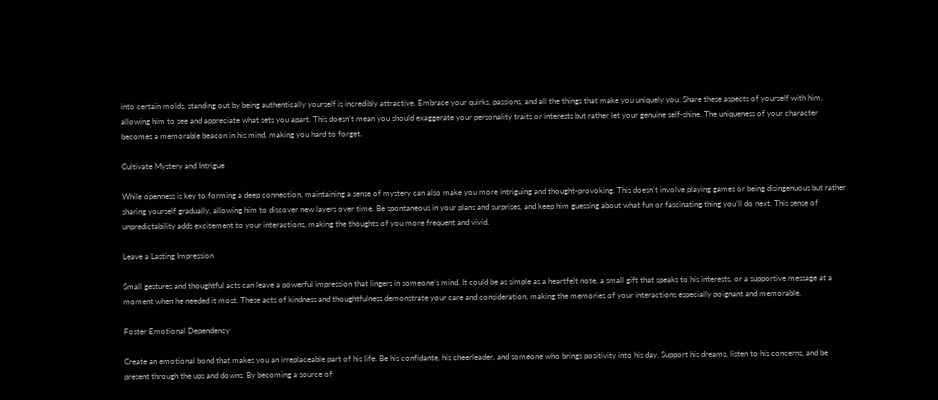into certain molds, standing out by being authentically yourself is incredibly attractive. Embrace your quirks, passions, and all the things that make you uniquely you. Share these aspects of yourself with him, allowing him to see and appreciate what sets you apart. This doesn’t mean you should exaggerate your personality traits or interests but rather let your genuine self-shine. The uniqueness of your character becomes a memorable beacon in his mind, making you hard to forget.

Cultivate Mystery and Intrigue

While openness is key to forming a deep connection, maintaining a sense of mystery can also make you more intriguing and thought-provoking. This doesn’t involve playing games or being disingenuous but rather sharing yourself gradually, allowing him to discover new layers over time. Be spontaneous in your plans and surprises, and keep him guessing about what fun or fascinating thing you’ll do next. This sense of unpredictability adds excitement to your interactions, making the thoughts of you more frequent and vivid.

Leave a Lasting Impression

Small gestures and thoughtful acts can leave a powerful impression that lingers in someone’s mind. It could be as simple as a heartfelt note, a small gift that speaks to his interests, or a supportive message at a moment when he needed it most. These acts of kindness and thoughtfulness demonstrate your care and consideration, making the memories of your interactions especially poignant and memorable.

Foster Emotional Dependency

Create an emotional bond that makes you an irreplaceable part of his life. Be his confidante, his cheerleader, and someone who brings positivity into his day. Support his dreams, listen to his concerns, and be present through the ups and downs. By becoming a source of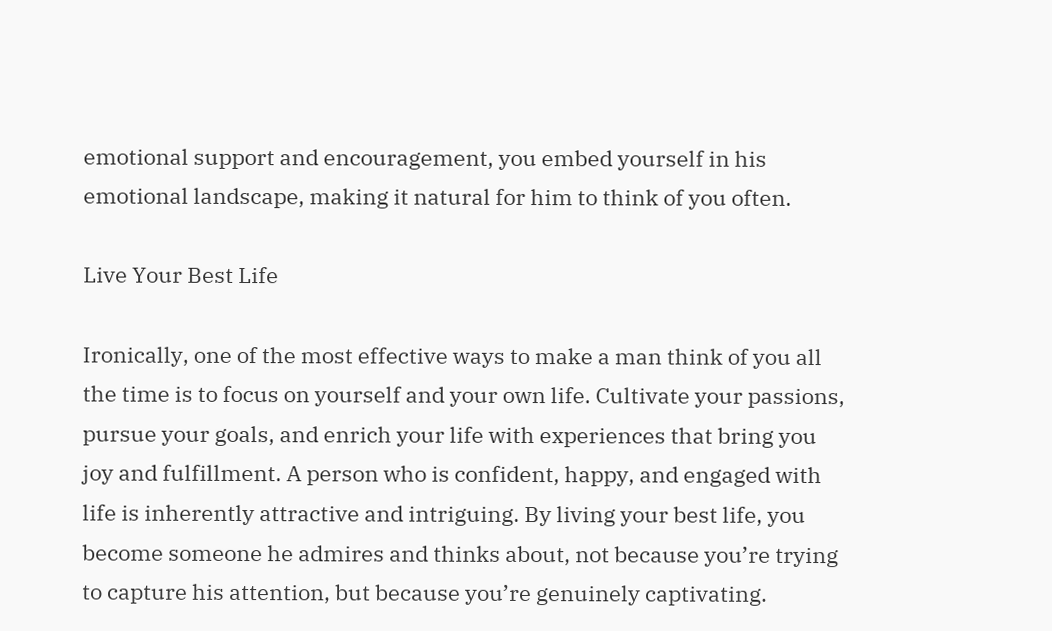emotional support and encouragement, you embed yourself in his emotional landscape, making it natural for him to think of you often.

Live Your Best Life

Ironically, one of the most effective ways to make a man think of you all the time is to focus on yourself and your own life. Cultivate your passions, pursue your goals, and enrich your life with experiences that bring you joy and fulfillment. A person who is confident, happy, and engaged with life is inherently attractive and intriguing. By living your best life, you become someone he admires and thinks about, not because you’re trying to capture his attention, but because you’re genuinely captivating.